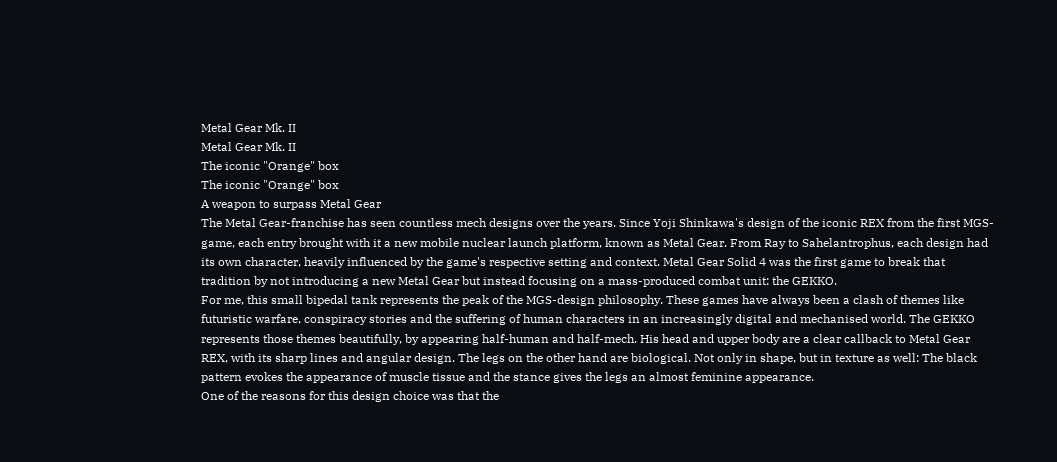Metal Gear Mk. II
Metal Gear Mk. II
The iconic "Orange" box
The iconic "Orange" box
A weapon to surpass Metal Gear
The Metal Gear-franchise has seen countless mech designs over the years. Since Yoji Shinkawa's design of the iconic REX from the first MGS-game, each entry brought with it a new mobile nuclear launch platform, known as Metal Gear. From Ray to Sahelantrophus, each design had its own character, heavily influenced by the game's respective setting and context. Metal Gear Solid 4 was the first game to break that tradition by not introducing a new Metal Gear but instead focusing on a mass-produced combat unit: the GEKKO.
For me, this small bipedal tank represents the peak of the MGS-design philosophy. These games have always been a clash of themes like futuristic warfare, conspiracy stories and the suffering of human characters in an increasingly digital and mechanised world. The GEKKO represents those themes beautifully, by appearing half-human and half-mech. His head and upper body are a clear callback to Metal Gear REX, with its sharp lines and angular design. The legs on the other hand are biological. Not only in shape, but in texture as well: The black pattern evokes the appearance of muscle tissue and the stance gives the legs an almost feminine appearance.
One of the reasons for this design choice was that the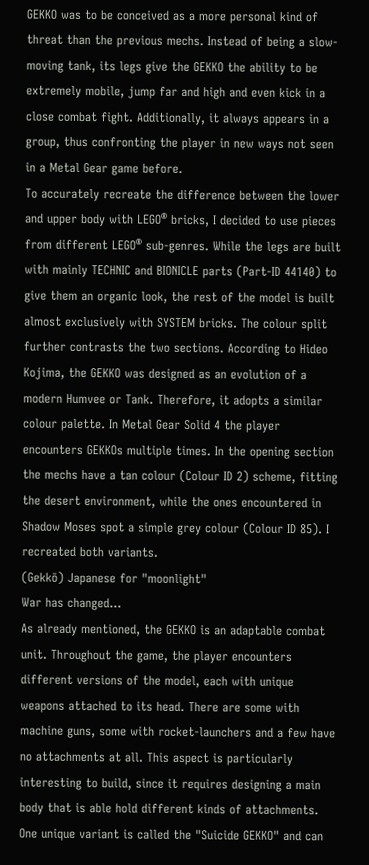GEKKO was to be conceived as a more personal kind of threat than the previous mechs. Instead of being a slow-moving tank, its legs give the GEKKO the ability to be extremely mobile, jump far and high and even kick in a close combat fight. Additionally, it always appears in a group, thus confronting the player in new ways not seen in a Metal Gear game before.
To accurately recreate the difference between the lower and upper body with LEGO® bricks, I decided to use pieces from different LEGO® sub-genres. While the legs are built with mainly TECHNIC and BIONICLE parts (Part-ID 44140) to give them an organic look, the rest of the model is built almost exclusively with SYSTEM bricks. The colour split further contrasts the two sections. According to Hideo Kojima, the GEKKO was designed as an evolution of a modern Humvee or Tank. Therefore, it adopts a similar colour palette. In Metal Gear Solid 4 the player encounters GEKKOs multiple times. In the opening section the mechs have a tan colour (Colour ID 2) scheme, fitting the desert environment, while the ones encountered in Shadow Moses spot a simple grey colour (Colour ID 85). I recreated both variants.
(Gekkō) Japanese for "moonlight"
War has changed…
As already mentioned, the GEKKO is an adaptable combat unit. Throughout the game, the player encounters different versions of the model, each with unique weapons attached to its head. There are some with machine guns, some with rocket-launchers and a few have no attachments at all. This aspect is particularly interesting to build, since it requires designing a main body that is able hold different kinds of attachments.
One unique variant is called the "Suicide GEKKO" and can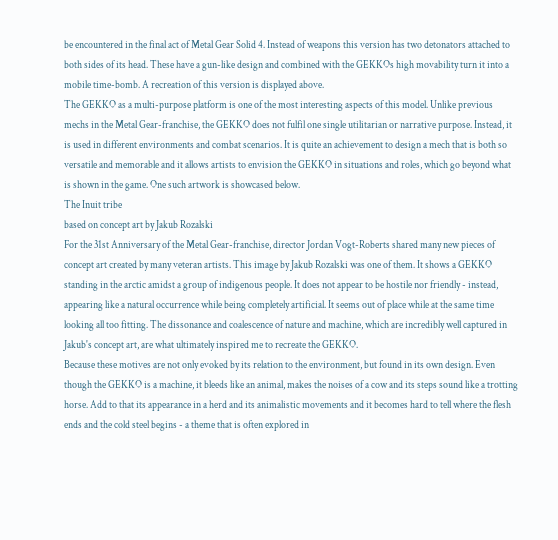be encountered in the final act of Metal Gear Solid 4. Instead of weapons this version has two detonators attached to both sides of its head. These have a gun-like design and combined with the GEKKOs high movability turn it into a mobile time-bomb. A recreation of this version is displayed above.
The GEKKO as a multi-purpose platform is one of the most interesting aspects of this model. Unlike previous mechs in the Metal Gear-franchise, the GEKKO does not fulfil one single utilitarian or narrative purpose. Instead, it is used in different environments and combat scenarios. It is quite an achievement to design a mech that is both so versatile and memorable and it allows artists to envision the GEKKO in situations and roles, which go beyond what is shown in the game. One such artwork is showcased below.
The Inuit tribe
based on concept art by Jakub Rozalski
For the 31st Anniversary of the Metal Gear-franchise, director Jordan Vogt-Roberts shared many new pieces of concept art created by many veteran artists. This image by Jakub Rozalski was one of them. It shows a GEKKO standing in the arctic amidst a group of indigenous people. It does not appear to be hostile nor friendly - instead, appearing like a natural occurrence while being completely artificial. It seems out of place while at the same time looking all too fitting. The dissonance and coalescence of nature and machine, which are incredibly well captured in Jakub's concept art, are what ultimately inspired me to recreate the GEKKO.
Because these motives are not only evoked by its relation to the environment, but found in its own design. Even though the GEKKO is a machine, it bleeds like an animal, makes the noises of a cow and its steps sound like a trotting horse. Add to that its appearance in a herd and its animalistic movements and it becomes hard to tell where the flesh ends and the cold steel begins - a theme that is often explored in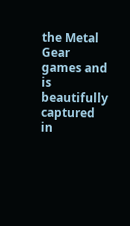the Metal Gear games and is beautifully captured in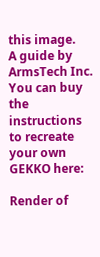this image.
A guide by ArmsTech Inc.
You can buy the instructions to recreate your own GEKKO here:

Render of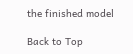the finished model

Back to Top